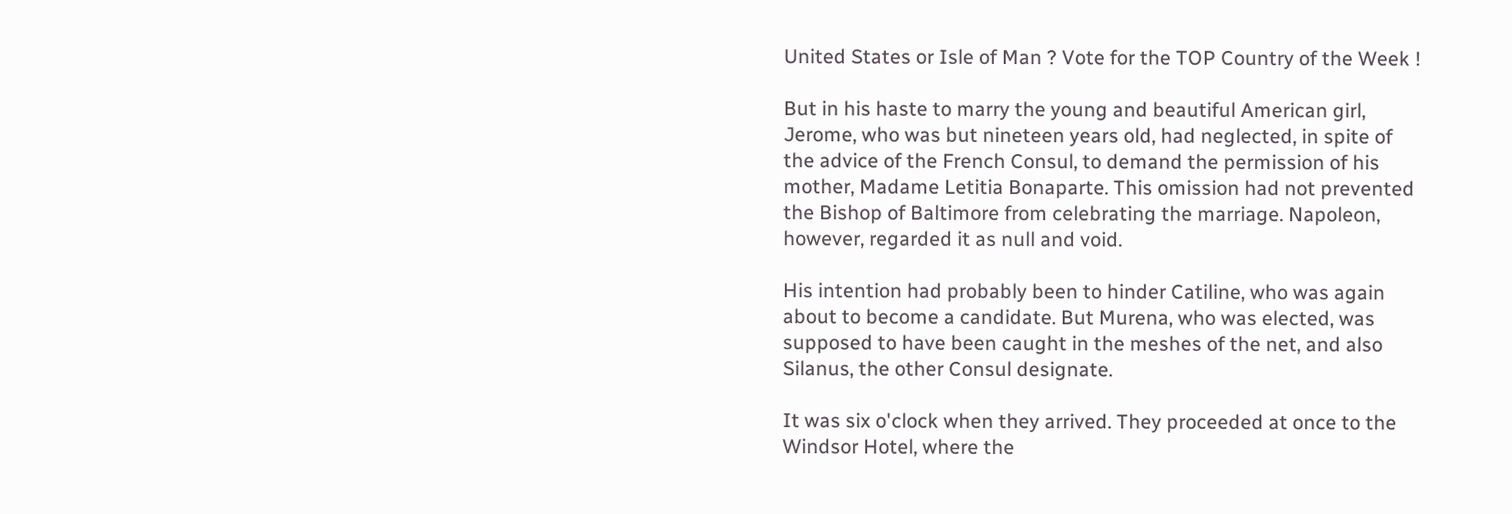United States or Isle of Man ? Vote for the TOP Country of the Week !

But in his haste to marry the young and beautiful American girl, Jerome, who was but nineteen years old, had neglected, in spite of the advice of the French Consul, to demand the permission of his mother, Madame Letitia Bonaparte. This omission had not prevented the Bishop of Baltimore from celebrating the marriage. Napoleon, however, regarded it as null and void.

His intention had probably been to hinder Catiline, who was again about to become a candidate. But Murena, who was elected, was supposed to have been caught in the meshes of the net, and also Silanus, the other Consul designate.

It was six o'clock when they arrived. They proceeded at once to the Windsor Hotel, where the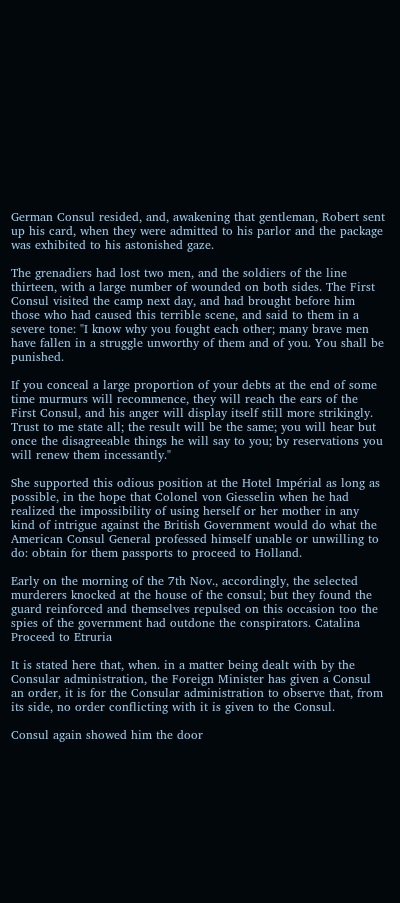German Consul resided, and, awakening that gentleman, Robert sent up his card, when they were admitted to his parlor and the package was exhibited to his astonished gaze.

The grenadiers had lost two men, and the soldiers of the line thirteen, with a large number of wounded on both sides. The First Consul visited the camp next day, and had brought before him those who had caused this terrible scene, and said to them in a severe tone: "I know why you fought each other; many brave men have fallen in a struggle unworthy of them and of you. You shall be punished.

If you conceal a large proportion of your debts at the end of some time murmurs will recommence, they will reach the ears of the First Consul, and his anger will display itself still more strikingly. Trust to me state all; the result will be the same; you will hear but once the disagreeable things he will say to you; by reservations you will renew them incessantly."

She supported this odious position at the Hotel Impérial as long as possible, in the hope that Colonel von Giesselin when he had realized the impossibility of using herself or her mother in any kind of intrigue against the British Government would do what the American Consul General professed himself unable or unwilling to do: obtain for them passports to proceed to Holland.

Early on the morning of the 7th Nov., accordingly, the selected murderers knocked at the house of the consul; but they found the guard reinforced and themselves repulsed on this occasion too the spies of the government had outdone the conspirators. Catalina Proceed to Etruria

It is stated here that, when. in a matter being dealt with by the Consular administration, the Foreign Minister has given a Consul an order, it is for the Consular administration to observe that, from its side, no order conflicting with it is given to the Consul.

Consul again showed him the door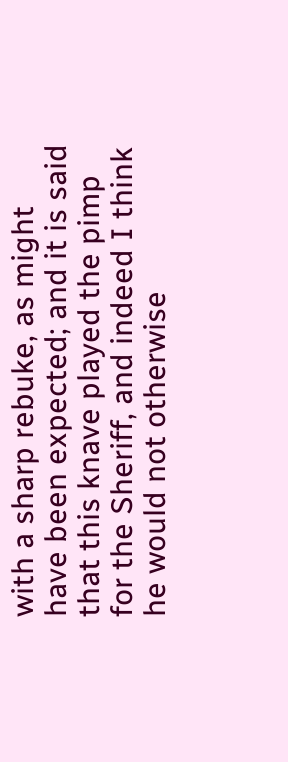with a sharp rebuke, as might have been expected; and it is said that this knave played the pimp for the Sheriff, and indeed I think he would not otherwise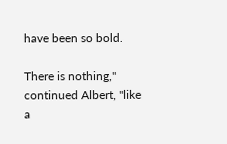have been so bold.

There is nothing," continued Albert, "like a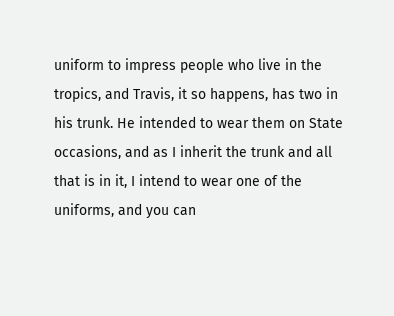uniform to impress people who live in the tropics, and Travis, it so happens, has two in his trunk. He intended to wear them on State occasions, and as I inherit the trunk and all that is in it, I intend to wear one of the uniforms, and you can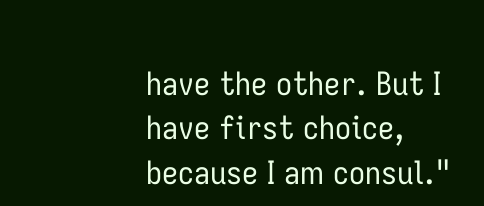have the other. But I have first choice, because I am consul."